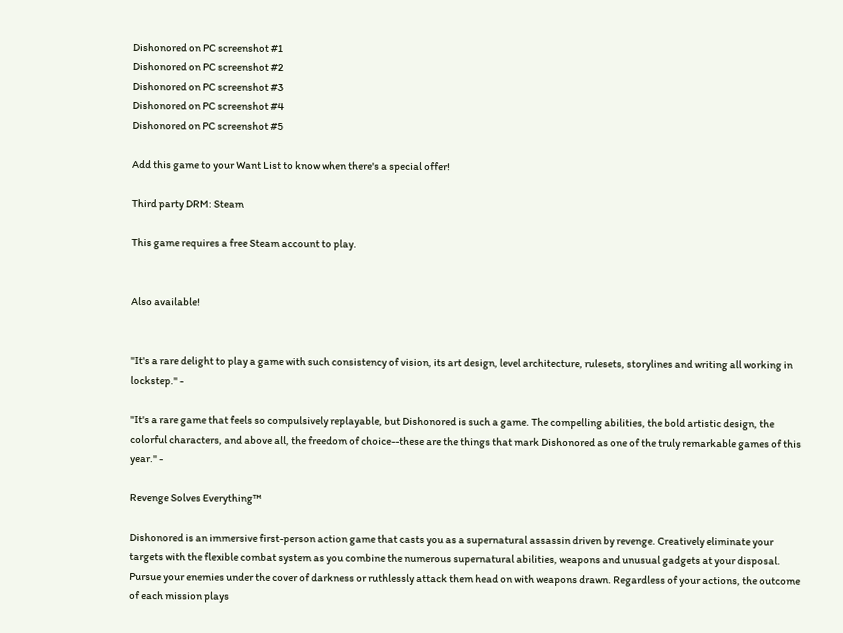Dishonored on PC screenshot #1
Dishonored on PC screenshot #2
Dishonored on PC screenshot #3
Dishonored on PC screenshot #4
Dishonored on PC screenshot #5

Add this game to your Want List to know when there's a special offer!

Third party DRM: Steam

This game requires a free Steam account to play.


Also available!


"It's a rare delight to play a game with such consistency of vision, its art design, level architecture, rulesets, storylines and writing all working in lockstep." -

"It's a rare game that feels so compulsively replayable, but Dishonored is such a game. The compelling abilities, the bold artistic design, the colorful characters, and above all, the freedom of choice--these are the things that mark Dishonored as one of the truly remarkable games of this year." -

Revenge Solves Everything™

Dishonored is an immersive first-person action game that casts you as a supernatural assassin driven by revenge. Creatively eliminate your targets with the flexible combat system as you combine the numerous supernatural abilities, weapons and unusual gadgets at your disposal. Pursue your enemies under the cover of darkness or ruthlessly attack them head on with weapons drawn. Regardless of your actions, the outcome of each mission plays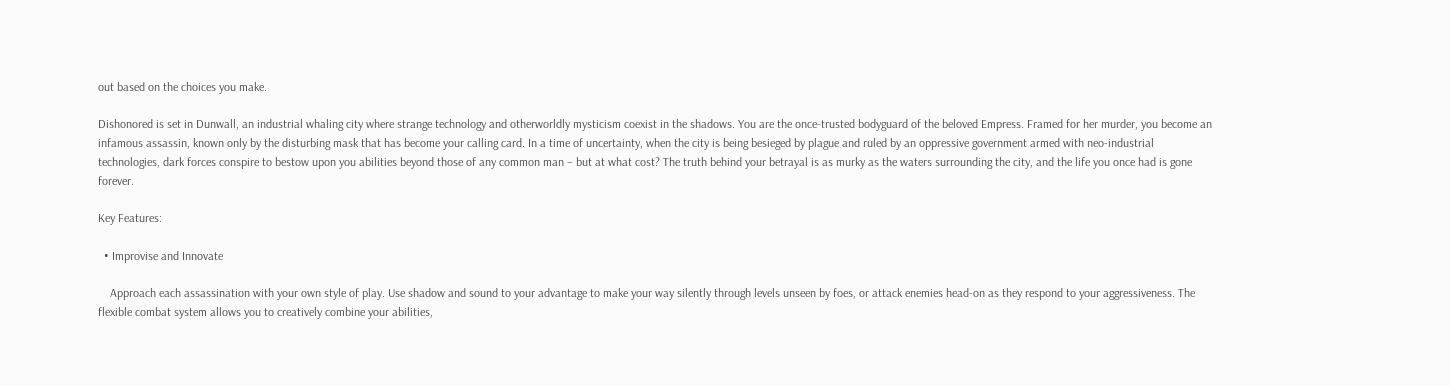out based on the choices you make.

Dishonored is set in Dunwall, an industrial whaling city where strange technology and otherworldly mysticism coexist in the shadows. You are the once-trusted bodyguard of the beloved Empress. Framed for her murder, you become an infamous assassin, known only by the disturbing mask that has become your calling card. In a time of uncertainty, when the city is being besieged by plague and ruled by an oppressive government armed with neo-industrial technologies, dark forces conspire to bestow upon you abilities beyond those of any common man – but at what cost? The truth behind your betrayal is as murky as the waters surrounding the city, and the life you once had is gone forever.

Key Features:

  • Improvise and Innovate

    Approach each assassination with your own style of play. Use shadow and sound to your advantage to make your way silently through levels unseen by foes, or attack enemies head-on as they respond to your aggressiveness. The flexible combat system allows you to creatively combine your abilities,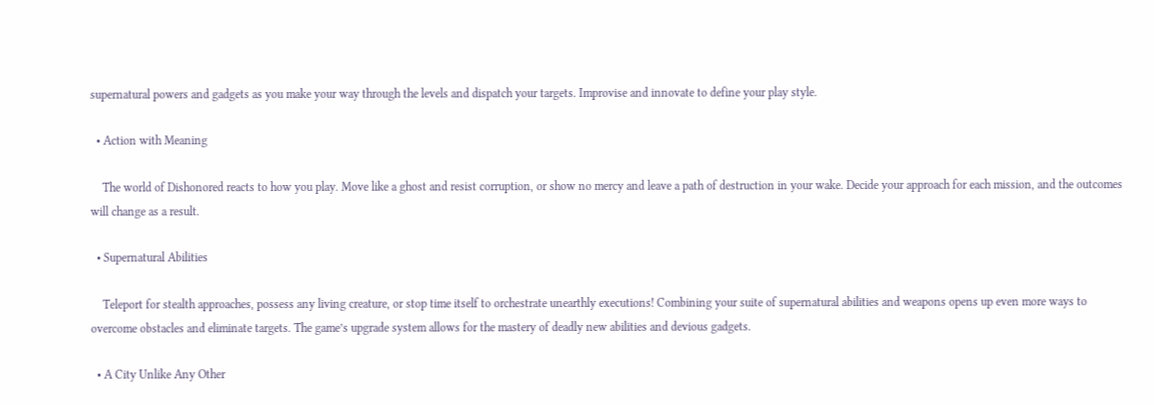supernatural powers and gadgets as you make your way through the levels and dispatch your targets. Improvise and innovate to define your play style.

  • Action with Meaning

    The world of Dishonored reacts to how you play. Move like a ghost and resist corruption, or show no mercy and leave a path of destruction in your wake. Decide your approach for each mission, and the outcomes will change as a result.

  • Supernatural Abilities

    Teleport for stealth approaches, possess any living creature, or stop time itself to orchestrate unearthly executions! Combining your suite of supernatural abilities and weapons opens up even more ways to overcome obstacles and eliminate targets. The game’s upgrade system allows for the mastery of deadly new abilities and devious gadgets.

  • A City Unlike Any Other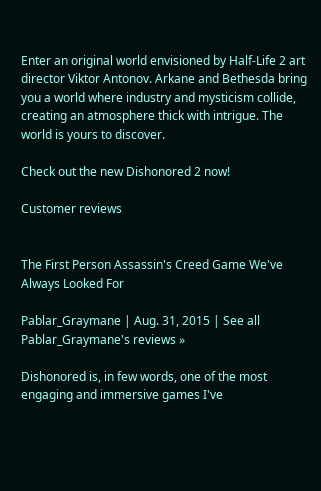Enter an original world envisioned by Half-Life 2 art director Viktor Antonov. Arkane and Bethesda bring you a world where industry and mysticism collide, creating an atmosphere thick with intrigue. The world is yours to discover.

Check out the new Dishonored 2 now!

Customer reviews


The First Person Assassin's Creed Game We've Always Looked For

Pablar_Graymane | Aug. 31, 2015 | See all Pablar_Graymane's reviews »

Dishonored is, in few words, one of the most engaging and immersive games I've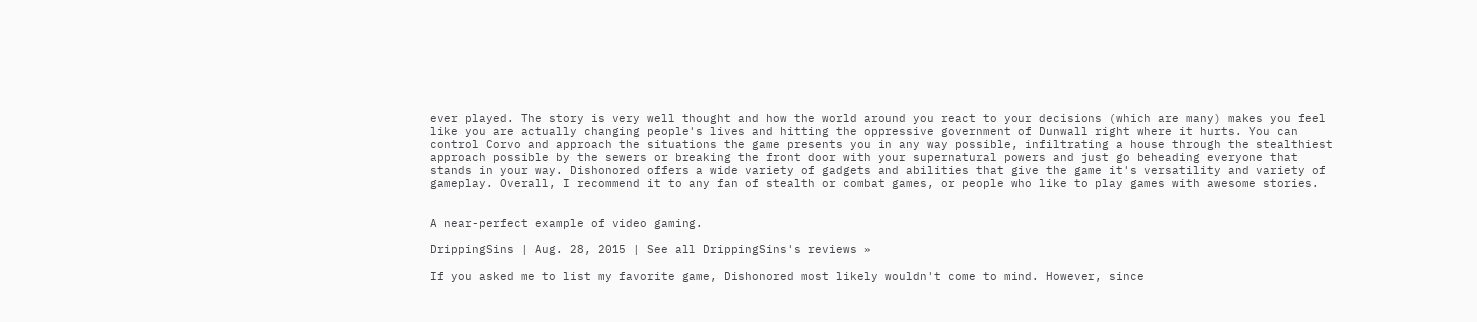ever played. The story is very well thought and how the world around you react to your decisions (which are many) makes you feel like you are actually changing people's lives and hitting the oppressive government of Dunwall right where it hurts. You can control Corvo and approach the situations the game presents you in any way possible, infiltrating a house through the stealthiest approach possible by the sewers or breaking the front door with your supernatural powers and just go beheading everyone that stands in your way. Dishonored offers a wide variety of gadgets and abilities that give the game it's versatility and variety of gameplay. Overall, I recommend it to any fan of stealth or combat games, or people who like to play games with awesome stories.


A near-perfect example of video gaming.

DrippingSins | Aug. 28, 2015 | See all DrippingSins's reviews »

If you asked me to list my favorite game, Dishonored most likely wouldn't come to mind. However, since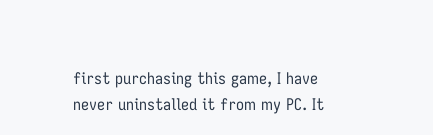first purchasing this game, I have never uninstalled it from my PC. It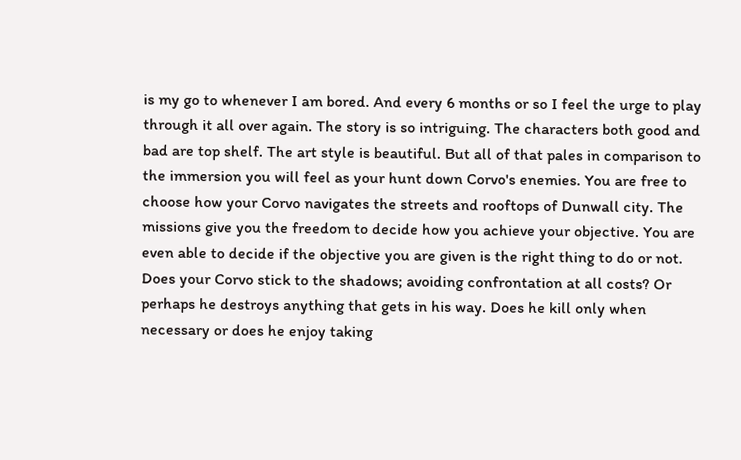is my go to whenever I am bored. And every 6 months or so I feel the urge to play through it all over again. The story is so intriguing. The characters both good and bad are top shelf. The art style is beautiful. But all of that pales in comparison to the immersion you will feel as your hunt down Corvo's enemies. You are free to choose how your Corvo navigates the streets and rooftops of Dunwall city. The missions give you the freedom to decide how you achieve your objective. You are even able to decide if the objective you are given is the right thing to do or not. Does your Corvo stick to the shadows; avoiding confrontation at all costs? Or perhaps he destroys anything that gets in his way. Does he kill only when necessary or does he enjoy taking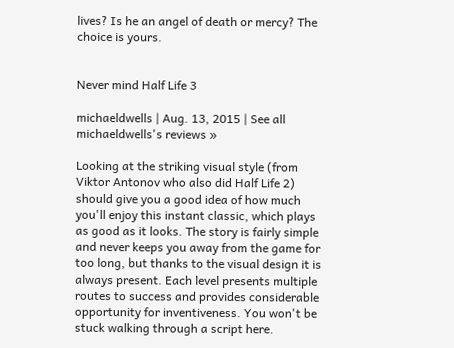lives? Is he an angel of death or mercy? The choice is yours.


Never mind Half Life 3

michaeldwells | Aug. 13, 2015 | See all michaeldwells's reviews »

Looking at the striking visual style (from Viktor Antonov who also did Half Life 2) should give you a good idea of how much you'll enjoy this instant classic, which plays as good as it looks. The story is fairly simple and never keeps you away from the game for too long, but thanks to the visual design it is always present. Each level presents multiple routes to success and provides considerable opportunity for inventiveness. You won't be stuck walking through a script here.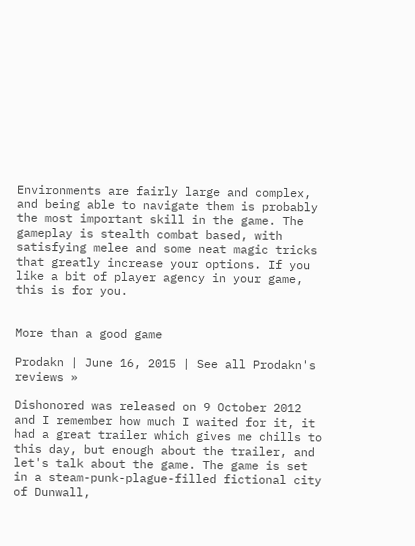Environments are fairly large and complex, and being able to navigate them is probably the most important skill in the game. The gameplay is stealth combat based, with satisfying melee and some neat magic tricks that greatly increase your options. If you like a bit of player agency in your game, this is for you.


More than a good game

Prodakn | June 16, 2015 | See all Prodakn's reviews »

Dishonored was released on 9 October 2012 and I remember how much I waited for it, it had a great trailer which gives me chills to this day, but enough about the trailer, and let's talk about the game. The game is set in a steam-punk-plague-filled fictional city of Dunwall,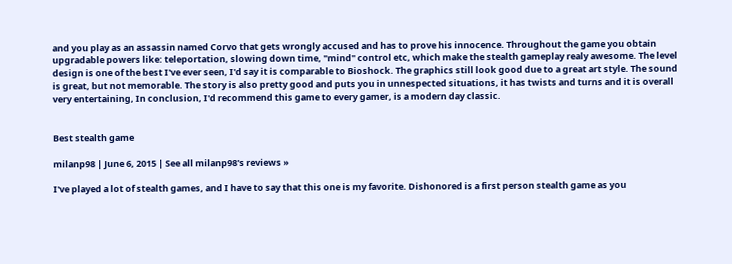and you play as an assassin named Corvo that gets wrongly accused and has to prove his innocence. Throughout the game you obtain upgradable powers like: teleportation, slowing down time, "mind" control etc, which make the stealth gameplay realy awesome. The level design is one of the best I've ever seen, I'd say it is comparable to Bioshock. The graphics still look good due to a great art style. The sound is great, but not memorable. The story is also pretty good and puts you in unnespected situations, it has twists and turns and it is overall very entertaining, In conclusion, I'd recommend this game to every gamer, is a modern day classic.


Best stealth game

milanp98 | June 6, 2015 | See all milanp98's reviews »

I've played a lot of stealth games, and I have to say that this one is my favorite. Dishonored is a first person stealth game as you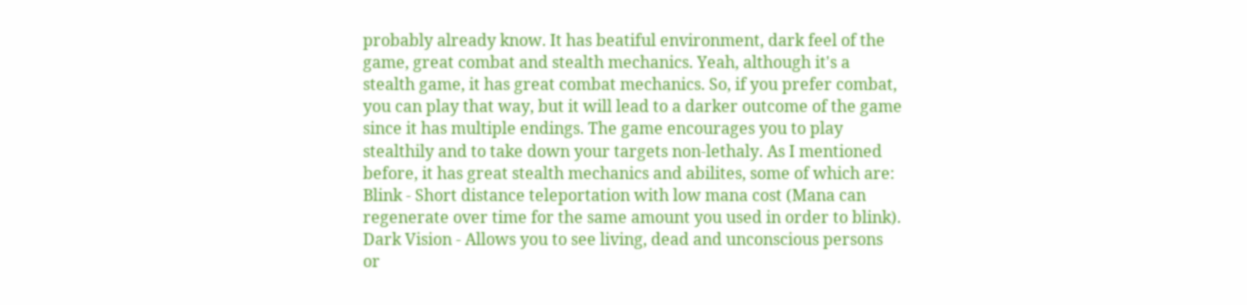probably already know. It has beatiful environment, dark feel of the game, great combat and stealth mechanics. Yeah, although it's a stealth game, it has great combat mechanics. So, if you prefer combat, you can play that way, but it will lead to a darker outcome of the game since it has multiple endings. The game encourages you to play stealthily and to take down your targets non-lethaly. As I mentioned before, it has great stealth mechanics and abilites, some of which are: Blink - Short distance teleportation with low mana cost (Mana can regenerate over time for the same amount you used in order to blink). Dark Vision - Allows you to see living, dead and unconscious persons or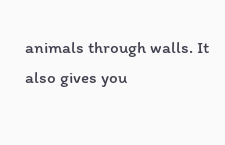animals through walls. It also gives you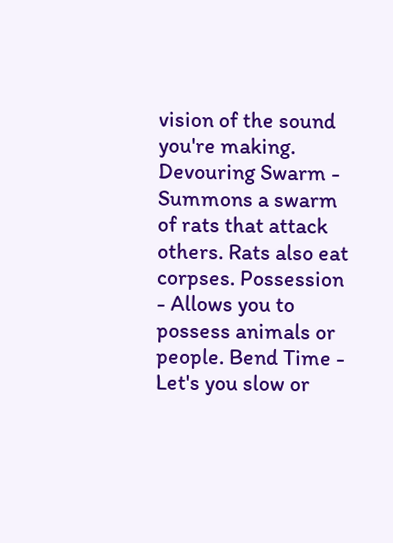vision of the sound you're making. Devouring Swarm - Summons a swarm of rats that attack others. Rats also eat corpses. Possession - Allows you to possess animals or people. Bend Time - Let's you slow or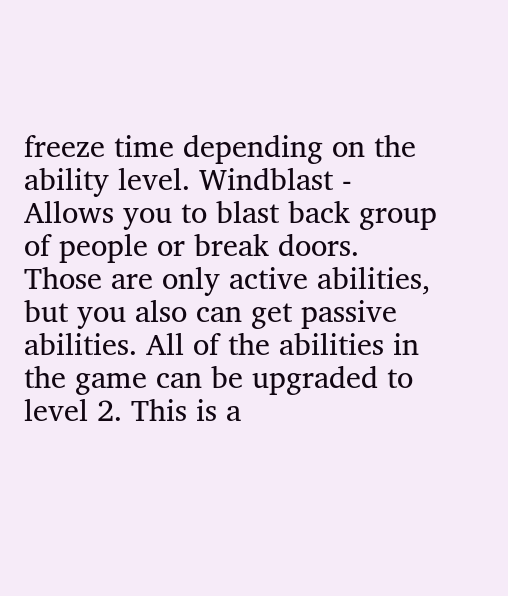freeze time depending on the ability level. Windblast - Allows you to blast back group of people or break doors. Those are only active abilities, but you also can get passive abilities. All of the abilities in the game can be upgraded to level 2. This is a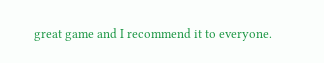great game and I recommend it to everyone.